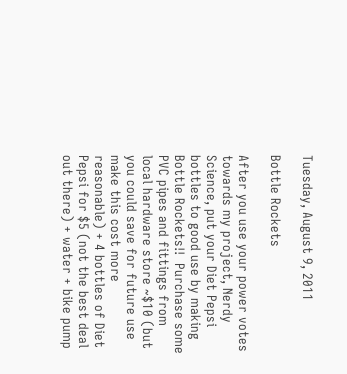Tuesday, August 9, 2011

Bottle Rockets

After you use your power votes towards my project, Nerdy Science, put your Diet Pepsi bottles to good use by making Bottle Rockets!!  Purchase some PVC pipes and fittings from local hardware store ~$10 (but you could save for future use make this cost more reasonable) + 4 bottles of Diet Pepsi for $5 (not the best deal out there) + water + bike pump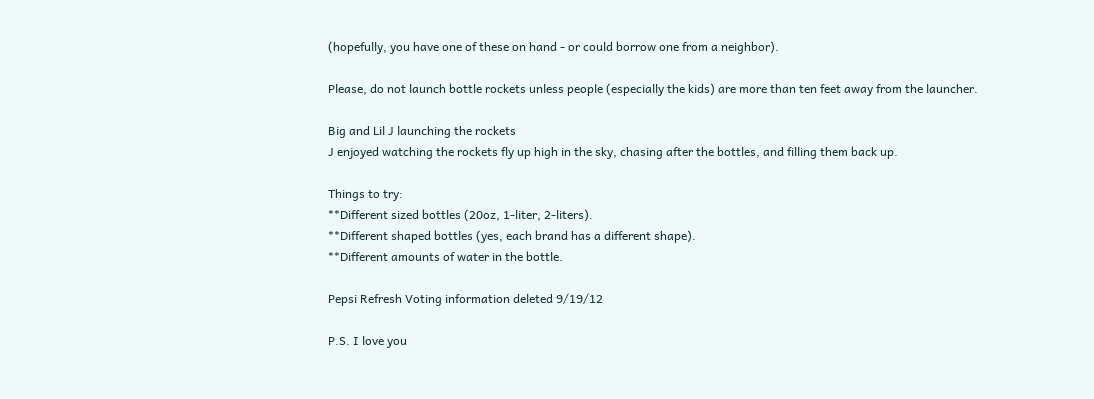(hopefully, you have one of these on hand - or could borrow one from a neighbor).

Please, do not launch bottle rockets unless people (especially the kids) are more than ten feet away from the launcher.

Big and Lil J launching the rockets
J enjoyed watching the rockets fly up high in the sky, chasing after the bottles, and filling them back up.

Things to try:
**Different sized bottles (20oz, 1-liter, 2-liters).
**Different shaped bottles (yes, each brand has a different shape).
**Different amounts of water in the bottle.

Pepsi Refresh Voting information deleted 9/19/12

P.S. I love you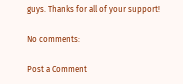guys. Thanks for all of your support!

No comments:

Post a Comment